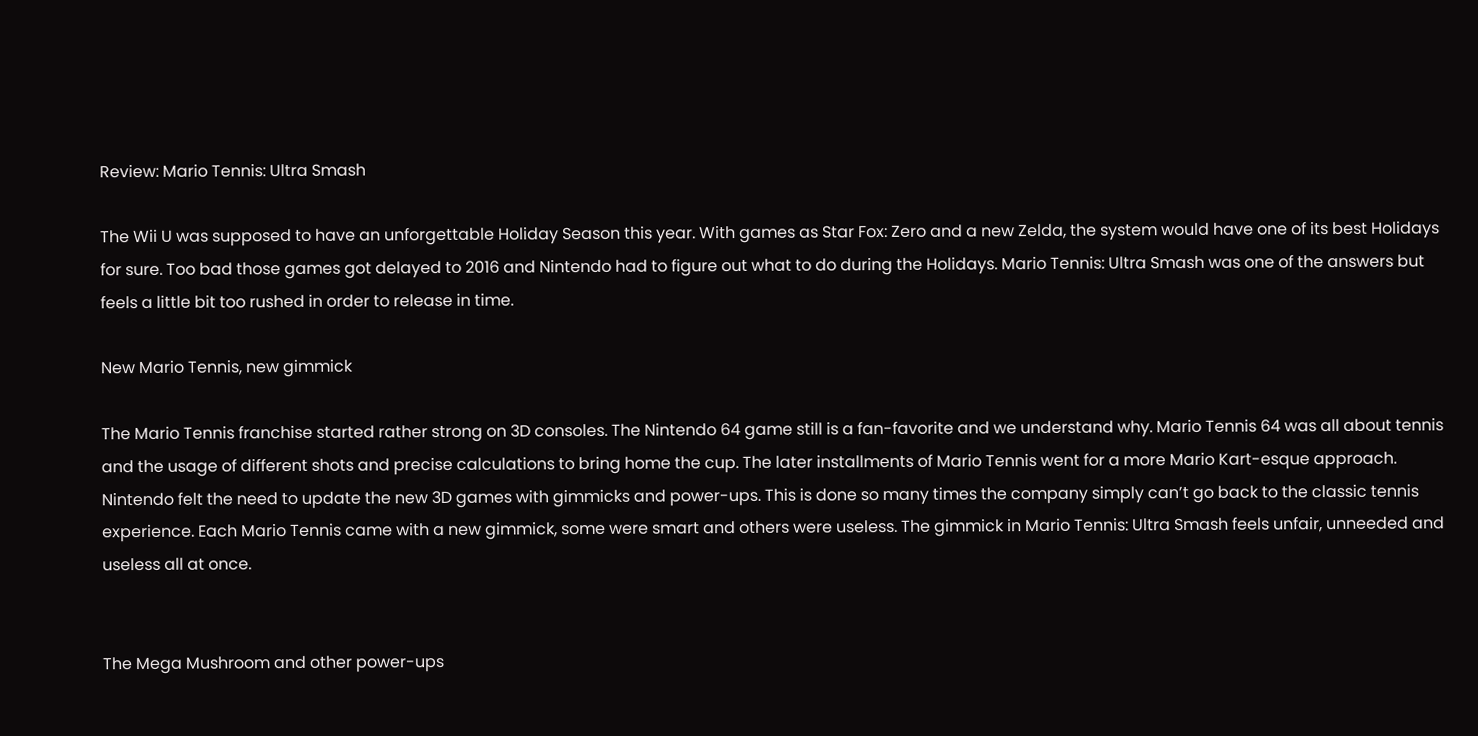Review: Mario Tennis: Ultra Smash

The Wii U was supposed to have an unforgettable Holiday Season this year. With games as Star Fox: Zero and a new Zelda, the system would have one of its best Holidays for sure. Too bad those games got delayed to 2016 and Nintendo had to figure out what to do during the Holidays. Mario Tennis: Ultra Smash was one of the answers but feels a little bit too rushed in order to release in time.

New Mario Tennis, new gimmick

The Mario Tennis franchise started rather strong on 3D consoles. The Nintendo 64 game still is a fan-favorite and we understand why. Mario Tennis 64 was all about tennis and the usage of different shots and precise calculations to bring home the cup. The later installments of Mario Tennis went for a more Mario Kart-esque approach. Nintendo felt the need to update the new 3D games with gimmicks and power-ups. This is done so many times the company simply can’t go back to the classic tennis experience. Each Mario Tennis came with a new gimmick, some were smart and others were useless. The gimmick in Mario Tennis: Ultra Smash feels unfair, unneeded and useless all at once.


The Mega Mushroom and other power-ups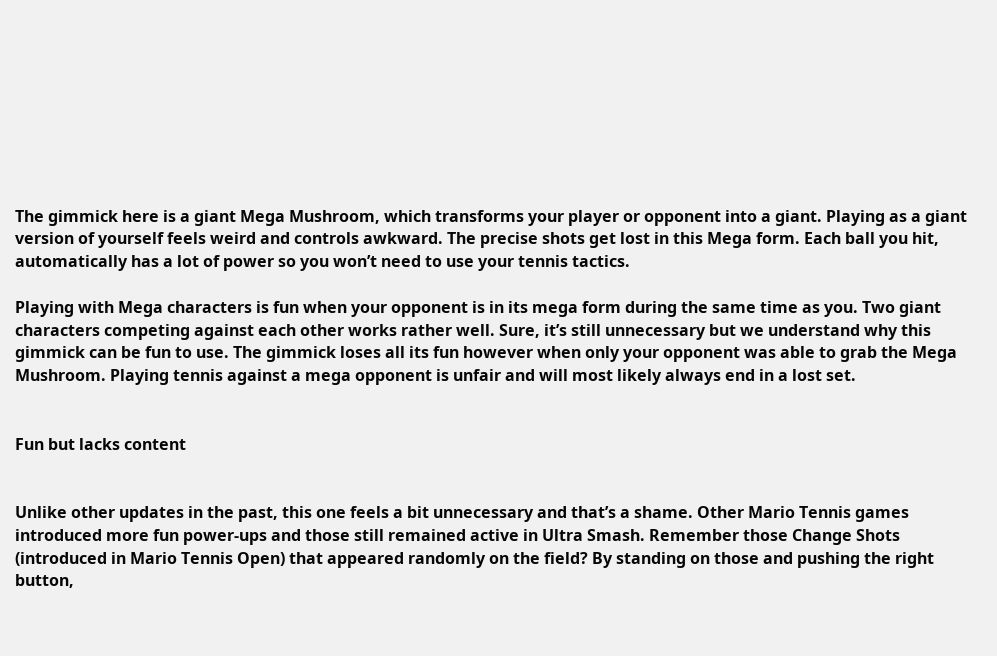The gimmick here is a giant Mega Mushroom, which transforms your player or opponent into a giant. Playing as a giant version of yourself feels weird and controls awkward. The precise shots get lost in this Mega form. Each ball you hit, automatically has a lot of power so you won’t need to use your tennis tactics.

Playing with Mega characters is fun when your opponent is in its mega form during the same time as you. Two giant characters competing against each other works rather well. Sure, it’s still unnecessary but we understand why this gimmick can be fun to use. The gimmick loses all its fun however when only your opponent was able to grab the Mega Mushroom. Playing tennis against a mega opponent is unfair and will most likely always end in a lost set.


Fun but lacks content


Unlike other updates in the past, this one feels a bit unnecessary and that’s a shame. Other Mario Tennis games introduced more fun power-ups and those still remained active in Ultra Smash. Remember those Change Shots (introduced in Mario Tennis Open) that appeared randomly on the field? By standing on those and pushing the right button,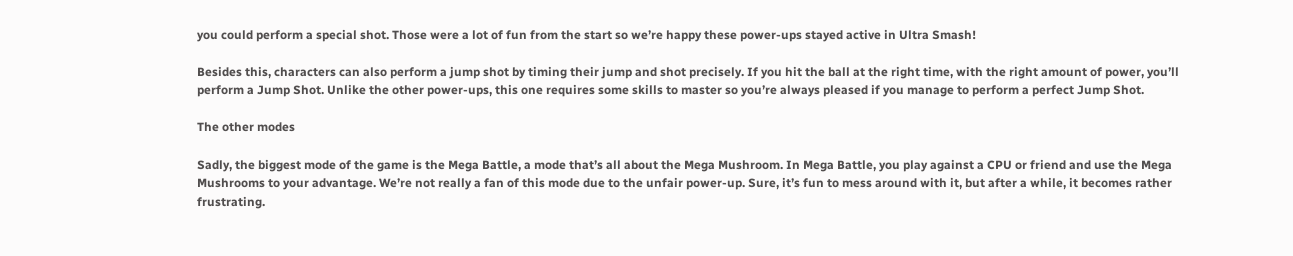you could perform a special shot. Those were a lot of fun from the start so we’re happy these power-ups stayed active in Ultra Smash!

Besides this, characters can also perform a jump shot by timing their jump and shot precisely. If you hit the ball at the right time, with the right amount of power, you’ll perform a Jump Shot. Unlike the other power-ups, this one requires some skills to master so you’re always pleased if you manage to perform a perfect Jump Shot.

The other modes

Sadly, the biggest mode of the game is the Mega Battle, a mode that’s all about the Mega Mushroom. In Mega Battle, you play against a CPU or friend and use the Mega Mushrooms to your advantage. We’re not really a fan of this mode due to the unfair power-up. Sure, it’s fun to mess around with it, but after a while, it becomes rather frustrating.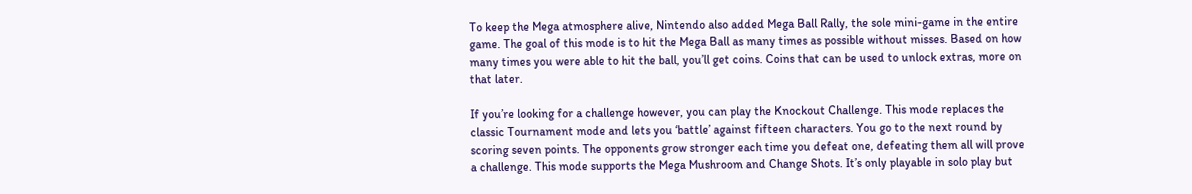To keep the Mega atmosphere alive, Nintendo also added Mega Ball Rally, the sole mini-game in the entire game. The goal of this mode is to hit the Mega Ball as many times as possible without misses. Based on how many times you were able to hit the ball, you’ll get coins. Coins that can be used to unlock extras, more on that later.

If you’re looking for a challenge however, you can play the Knockout Challenge. This mode replaces the classic Tournament mode and lets you ‘battle’ against fifteen characters. You go to the next round by scoring seven points. The opponents grow stronger each time you defeat one, defeating them all will prove a challenge. This mode supports the Mega Mushroom and Change Shots. It’s only playable in solo play but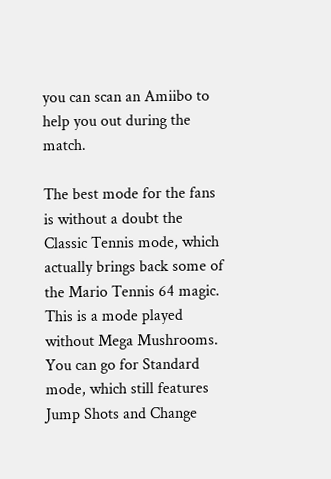you can scan an Amiibo to help you out during the match.

The best mode for the fans is without a doubt the Classic Tennis mode, which actually brings back some of the Mario Tennis 64 magic. This is a mode played without Mega Mushrooms. You can go for Standard mode, which still features Jump Shots and Change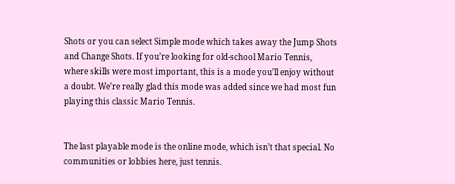Shots or you can select Simple mode which takes away the Jump Shots and Change Shots. If you’re looking for old-school Mario Tennis, where skills were most important, this is a mode you’ll enjoy without a doubt. We’re really glad this mode was added since we had most fun playing this classic Mario Tennis.


The last playable mode is the online mode, which isn’t that special. No communities or lobbies here, just tennis.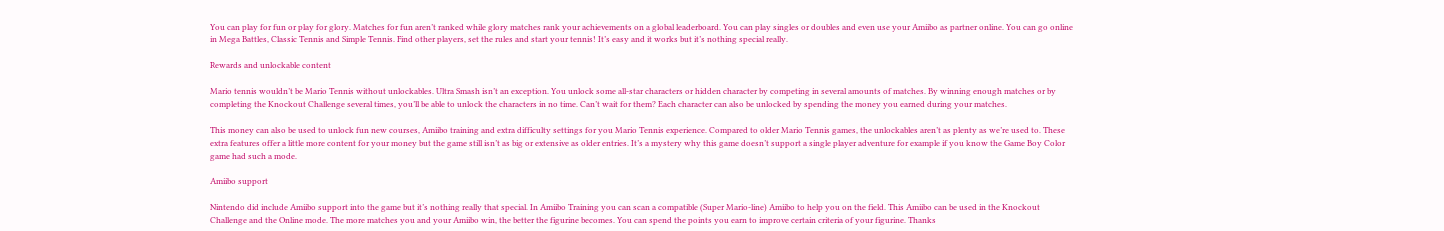You can play for fun or play for glory. Matches for fun aren’t ranked while glory matches rank your achievements on a global leaderboard. You can play singles or doubles and even use your Amiibo as partner online. You can go online in Mega Battles, Classic Tennis and Simple Tennis. Find other players, set the rules and start your tennis! It’s easy and it works but it’s nothing special really.

Rewards and unlockable content

Mario tennis wouldn’t be Mario Tennis without unlockables. Ultra Smash isn’t an exception. You unlock some all-star characters or hidden character by competing in several amounts of matches. By winning enough matches or by completing the Knockout Challenge several times, you’ll be able to unlock the characters in no time. Can’t wait for them? Each character can also be unlocked by spending the money you earned during your matches.

This money can also be used to unlock fun new courses, Amiibo training and extra difficulty settings for you Mario Tennis experience. Compared to older Mario Tennis games, the unlockables aren’t as plenty as we’re used to. These extra features offer a little more content for your money but the game still isn’t as big or extensive as older entries. It’s a mystery why this game doesn’t support a single player adventure for example if you know the Game Boy Color game had such a mode.

Amiibo support

Nintendo did include Amiibo support into the game but it’s nothing really that special. In Amiibo Training you can scan a compatible (Super Mario-line) Amiibo to help you on the field. This Amiibo can be used in the Knockout Challenge and the Online mode. The more matches you and your Amiibo win, the better the figurine becomes. You can spend the points you earn to improve certain criteria of your figurine. Thanks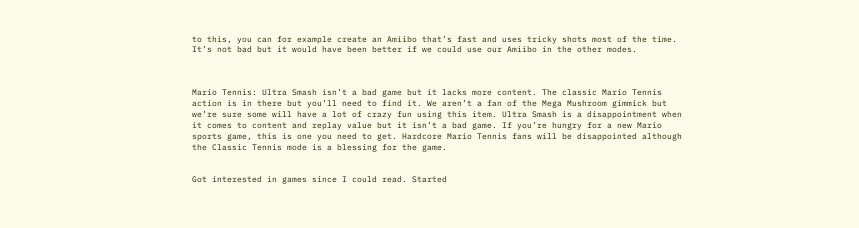to this, you can for example create an Amiibo that’s fast and uses tricky shots most of the time. It’s not bad but it would have been better if we could use our Amiibo in the other modes.



Mario Tennis: Ultra Smash isn’t a bad game but it lacks more content. The classic Mario Tennis action is in there but you’ll need to find it. We aren’t a fan of the Mega Mushroom gimmick but we’re sure some will have a lot of crazy fun using this item. Ultra Smash is a disappointment when it comes to content and replay value but it isn’t a bad game. If you’re hungry for a new Mario sports game, this is one you need to get. Hardcore Mario Tennis fans will be disappointed although the Classic Tennis mode is a blessing for the game.


Got interested in games since I could read. Started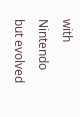with Nintendo but evolved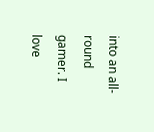into an all-round gamer. I love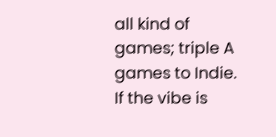all kind of games; triple A games to Indie. If the vibe is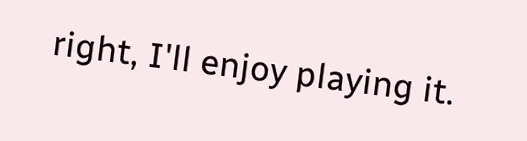right, I'll enjoy playing it.